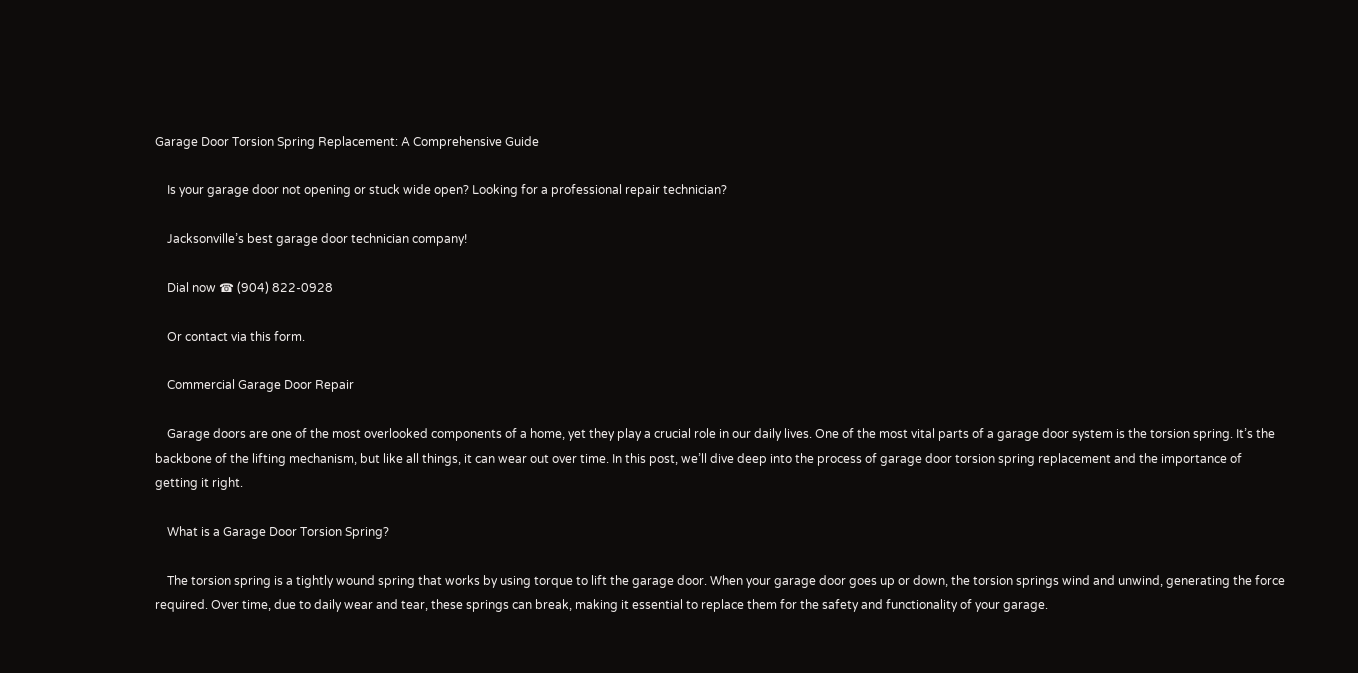Garage Door Torsion Spring Replacement: A Comprehensive Guide

    Is your garage door not opening or stuck wide open? Looking for a professional repair technician?

    Jacksonville’s best garage door technician company!

    Dial now ☎ (904) 822-0928

    Or contact via this form.

    Commercial Garage Door Repair

    Garage doors are one of the most overlooked components of a home, yet they play a crucial role in our daily lives. One of the most vital parts of a garage door system is the torsion spring. It’s the backbone of the lifting mechanism, but like all things, it can wear out over time. In this post, we’ll dive deep into the process of garage door torsion spring replacement and the importance of getting it right.

    What is a Garage Door Torsion Spring?

    The torsion spring is a tightly wound spring that works by using torque to lift the garage door. When your garage door goes up or down, the torsion springs wind and unwind, generating the force required. Over time, due to daily wear and tear, these springs can break, making it essential to replace them for the safety and functionality of your garage.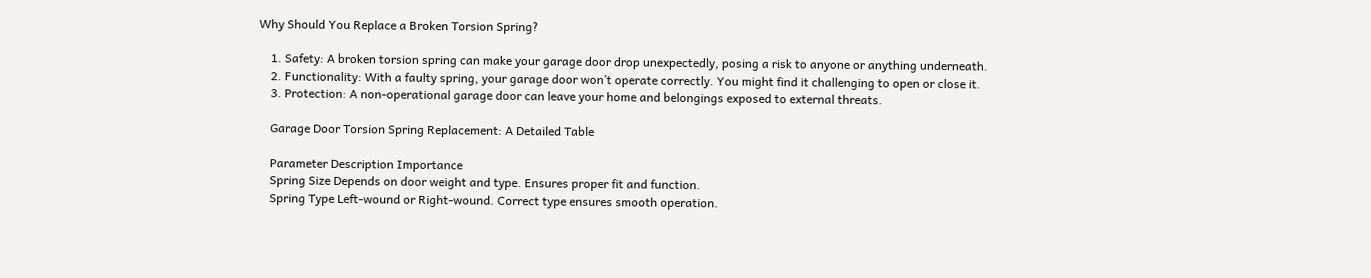Why Should You Replace a Broken Torsion Spring?

    1. Safety: A broken torsion spring can make your garage door drop unexpectedly, posing a risk to anyone or anything underneath.
    2. Functionality: With a faulty spring, your garage door won’t operate correctly. You might find it challenging to open or close it.
    3. Protection: A non-operational garage door can leave your home and belongings exposed to external threats.

    Garage Door Torsion Spring Replacement: A Detailed Table

    Parameter Description Importance
    Spring Size Depends on door weight and type. Ensures proper fit and function.
    Spring Type Left-wound or Right-wound. Correct type ensures smooth operation.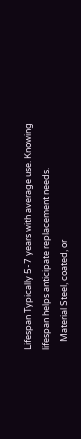Lifespan Typically 5-7 years with average use. Knowing lifespan helps anticipate replacement needs.
    Material Steel, coated, or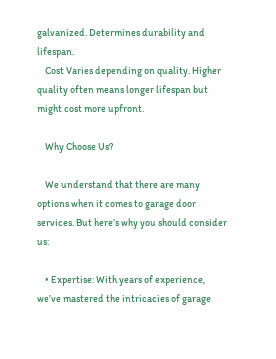galvanized. Determines durability and lifespan.
    Cost Varies depending on quality. Higher quality often means longer lifespan but might cost more upfront.

    Why Choose Us?

    We understand that there are many options when it comes to garage door services. But here’s why you should consider us:

    • Expertise: With years of experience, we’ve mastered the intricacies of garage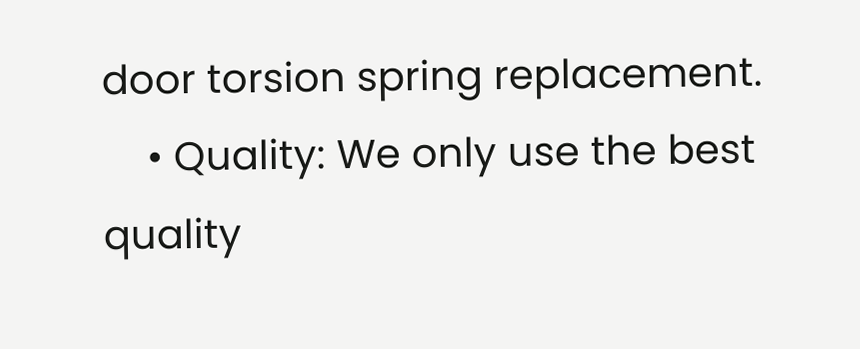door torsion spring replacement.
    • Quality: We only use the best quality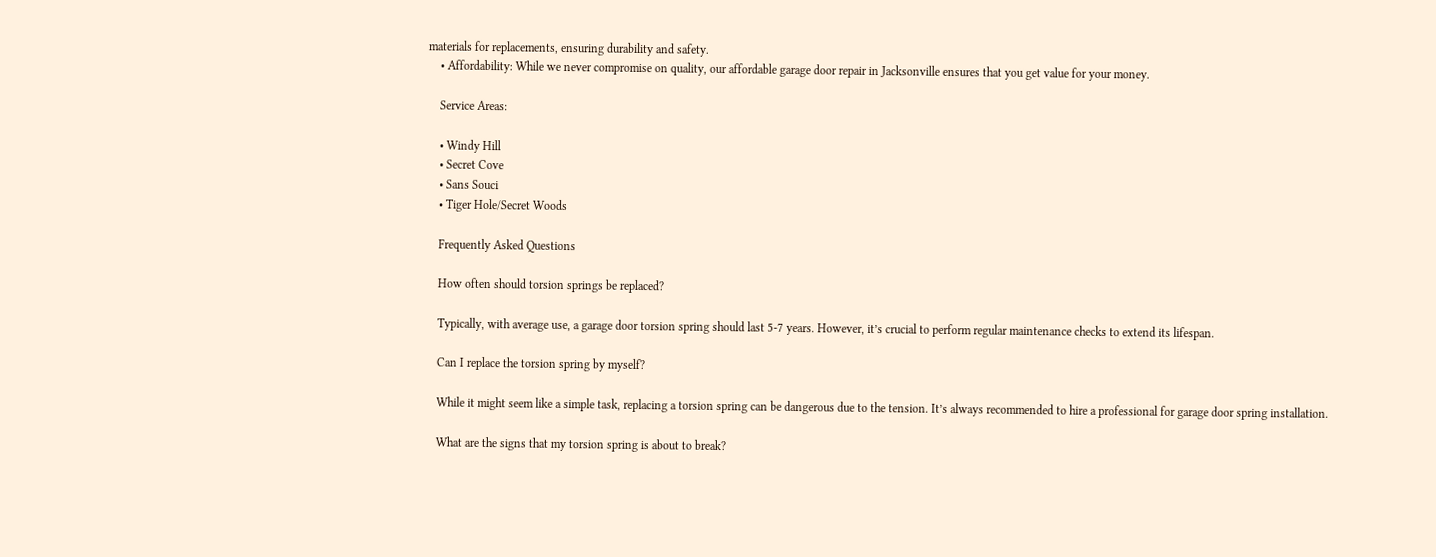materials for replacements, ensuring durability and safety.
    • Affordability: While we never compromise on quality, our affordable garage door repair in Jacksonville ensures that you get value for your money.

    Service Areas:

    • Windy Hill
    • Secret Cove
    • Sans Souci
    • Tiger Hole/Secret Woods

    Frequently Asked Questions

    How often should torsion springs be replaced?

    Typically, with average use, a garage door torsion spring should last 5-7 years. However, it’s crucial to perform regular maintenance checks to extend its lifespan.

    Can I replace the torsion spring by myself?

    While it might seem like a simple task, replacing a torsion spring can be dangerous due to the tension. It’s always recommended to hire a professional for garage door spring installation.

    What are the signs that my torsion spring is about to break?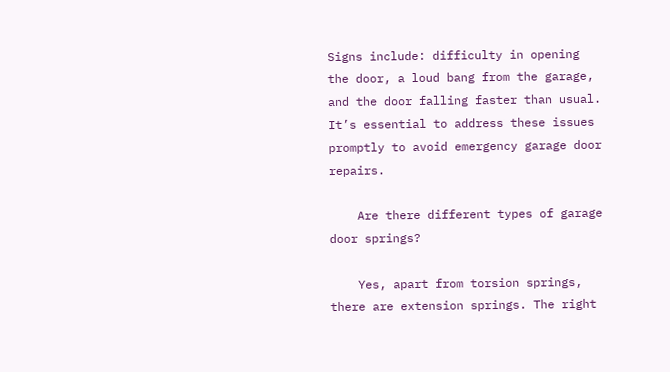Signs include: difficulty in opening the door, a loud bang from the garage, and the door falling faster than usual. It’s essential to address these issues promptly to avoid emergency garage door repairs.

    Are there different types of garage door springs?

    Yes, apart from torsion springs, there are extension springs. The right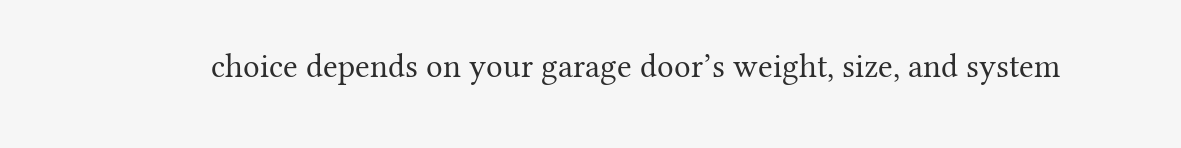choice depends on your garage door’s weight, size, and system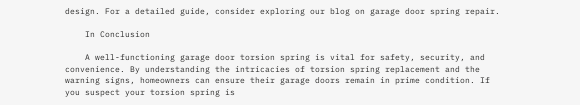design. For a detailed guide, consider exploring our blog on garage door spring repair.

    In Conclusion

    A well-functioning garage door torsion spring is vital for safety, security, and convenience. By understanding the intricacies of torsion spring replacement and the warning signs, homeowners can ensure their garage doors remain in prime condition. If you suspect your torsion spring is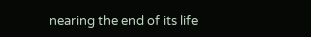nearing the end of its life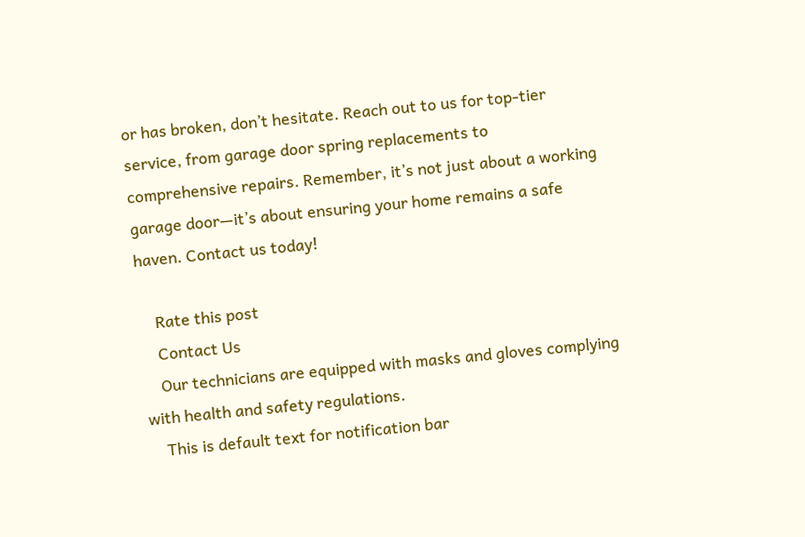or has broken, don’t hesitate. Reach out to us for top-tier service, from garage door spring replacements to comprehensive repairs. Remember, it’s not just about a working garage door—it’s about ensuring your home remains a safe haven. Contact us today!

    Rate this post
    Contact Us
    Our technicians are equipped with masks and gloves complying with health and safety regulations.
    This is default text for notification bar